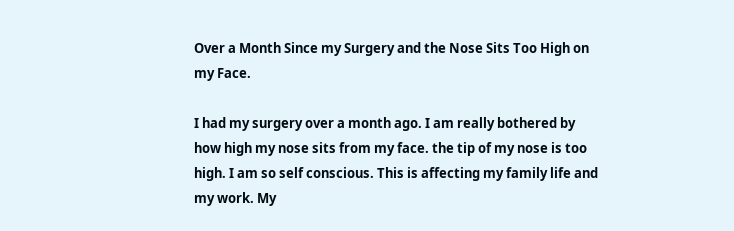Over a Month Since my Surgery and the Nose Sits Too High on my Face.

I had my surgery over a month ago. I am really bothered by how high my nose sits from my face. the tip of my nose is too high. I am so self conscious. This is affecting my family life and my work. My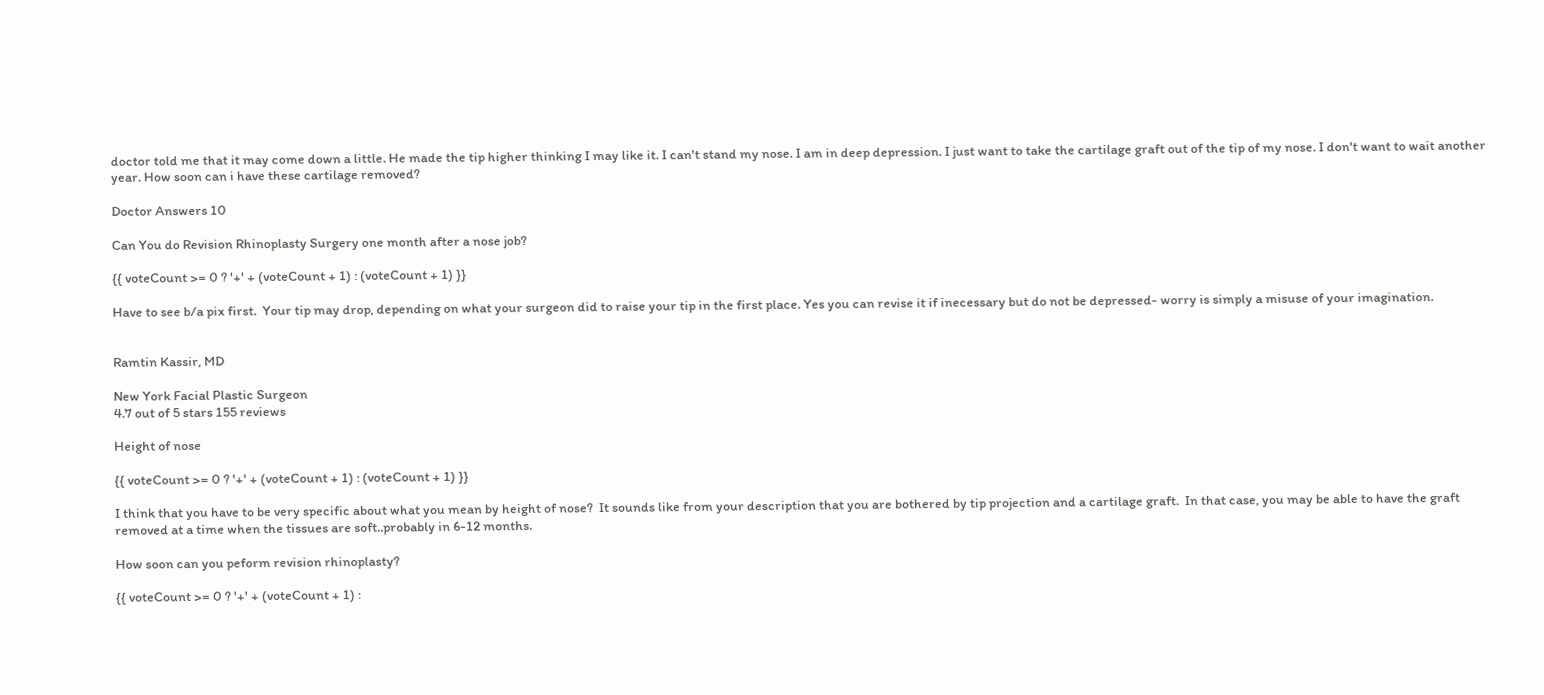doctor told me that it may come down a little. He made the tip higher thinking I may like it. I can't stand my nose. I am in deep depression. I just want to take the cartilage graft out of the tip of my nose. I don't want to wait another year. How soon can i have these cartilage removed?

Doctor Answers 10

Can You do Revision Rhinoplasty Surgery one month after a nose job?

{{ voteCount >= 0 ? '+' + (voteCount + 1) : (voteCount + 1) }}

Have to see b/a pix first.  Your tip may drop, depending on what your surgeon did to raise your tip in the first place. Yes you can revise it if inecessary but do not be depressed- worry is simply a misuse of your imagination.


Ramtin Kassir, MD

New York Facial Plastic Surgeon
4.7 out of 5 stars 155 reviews

Height of nose

{{ voteCount >= 0 ? '+' + (voteCount + 1) : (voteCount + 1) }}

I think that you have to be very specific about what you mean by height of nose?  It sounds like from your description that you are bothered by tip projection and a cartilage graft.  In that case, you may be able to have the graft removed at a time when the tissues are soft..probably in 6-12 months.

How soon can you peform revision rhinoplasty?

{{ voteCount >= 0 ? '+' + (voteCount + 1) :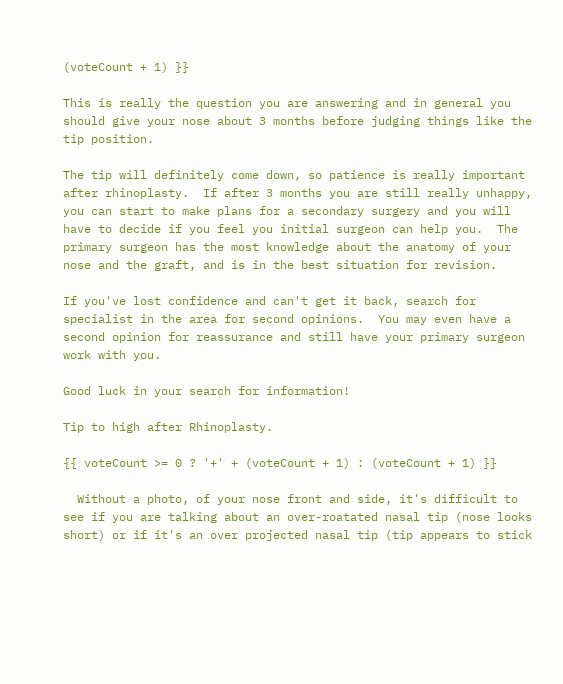(voteCount + 1) }}

This is really the question you are answering and in general you should give your nose about 3 months before judging things like the tip position.

The tip will definitely come down, so patience is really important after rhinoplasty.  If after 3 months you are still really unhappy, you can start to make plans for a secondary surgery and you will have to decide if you feel you initial surgeon can help you.  The primary surgeon has the most knowledge about the anatomy of your nose and the graft, and is in the best situation for revision.

If you've lost confidence and can't get it back, search for specialist in the area for second opinions.  You may even have a second opinion for reassurance and still have your primary surgeon work with you.

Good luck in your search for information!

Tip to high after Rhinoplasty.

{{ voteCount >= 0 ? '+' + (voteCount + 1) : (voteCount + 1) }}

  Without a photo, of your nose front and side, it's difficult to see if you are talking about an over-roatated nasal tip (nose looks short) or if it's an over projected nasal tip (tip appears to stick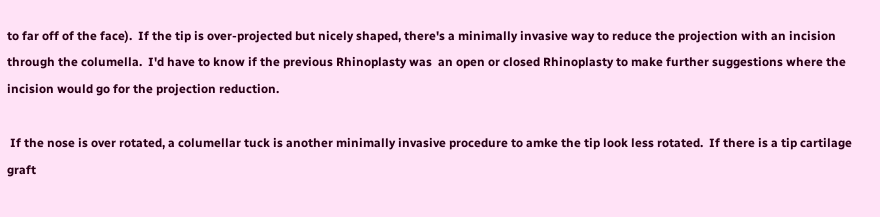to far off of the face).  If the tip is over-projected but nicely shaped, there's a minimally invasive way to reduce the projection with an incision through the columella.  I'd have to know if the previous Rhinoplasty was  an open or closed Rhinoplasty to make further suggestions where the incision would go for the projection reduction.

 If the nose is over rotated, a columellar tuck is another minimally invasive procedure to amke the tip look less rotated.  If there is a tip cartilage graft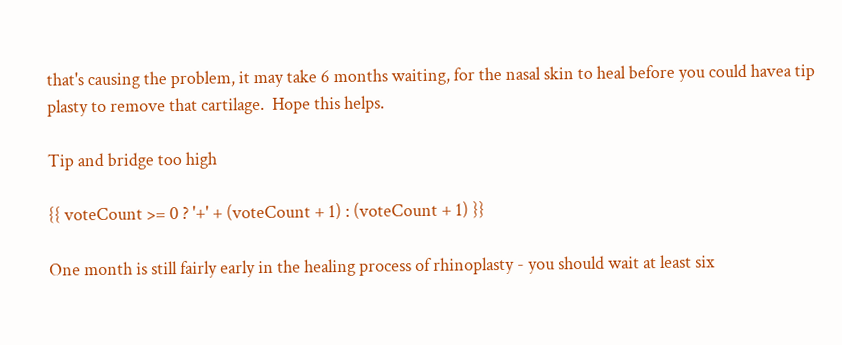that's causing the problem, it may take 6 months waiting, for the nasal skin to heal before you could havea tip plasty to remove that cartilage.  Hope this helps.

Tip and bridge too high

{{ voteCount >= 0 ? '+' + (voteCount + 1) : (voteCount + 1) }}

One month is still fairly early in the healing process of rhinoplasty - you should wait at least six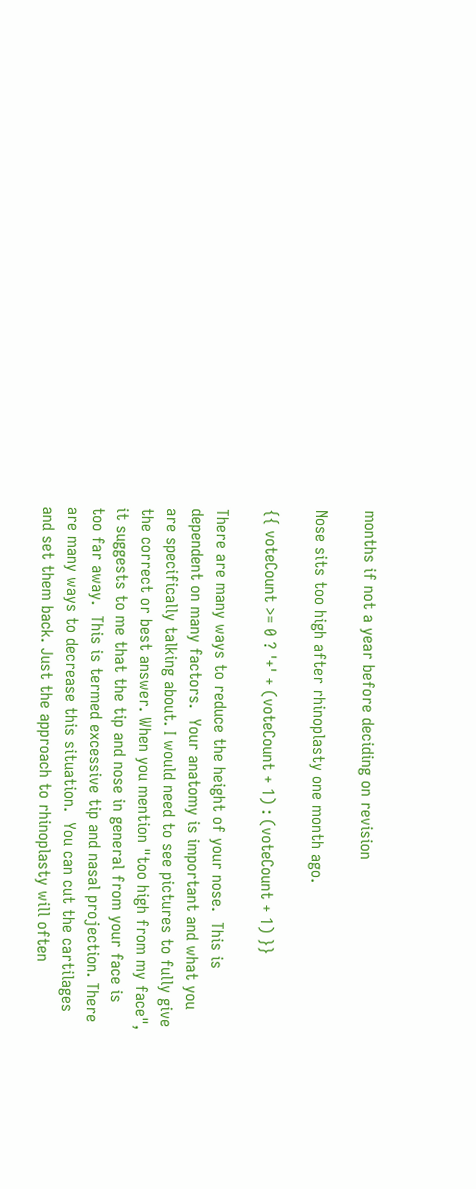months if not a year before deciding on revision

Nose sits too high after rhinoplasty one month ago.

{{ voteCount >= 0 ? '+' + (voteCount + 1) : (voteCount + 1) }}

There are many ways to reduce the height of your nose.  This is dependent on many factors.  Your anatomy is important and what you are specifically talking about. I would need to see pictures to fully give the correct or best answer. When you mention "too high from my face", it suggests to me that the tip and nose in general from your face is too far away.  This is termed excessive tip and nasal projection. There are many ways to decrease this situation.  You can cut the cartilages and set them back. Just the approach to rhinoplasty will often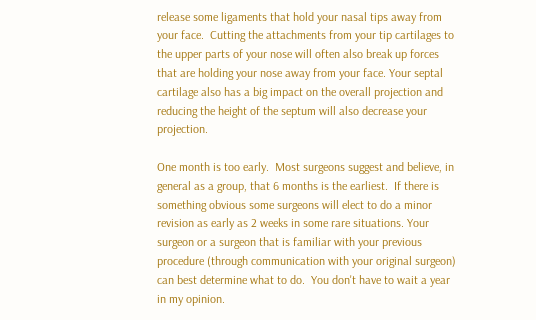release some ligaments that hold your nasal tips away from your face.  Cutting the attachments from your tip cartilages to the upper parts of your nose will often also break up forces that are holding your nose away from your face. Your septal cartilage also has a big impact on the overall projection and reducing the height of the septum will also decrease your projection.

One month is too early.  Most surgeons suggest and believe, in general as a group, that 6 months is the earliest.  If there is something obvious some surgeons will elect to do a minor revision as early as 2 weeks in some rare situations. Your surgeon or a surgeon that is familiar with your previous procedure (through communication with your original surgeon) can best determine what to do.  You don't have to wait a year in my opinion.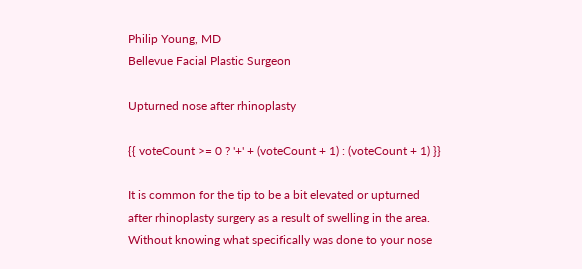Philip Young, MD
Bellevue Facial Plastic Surgeon

Upturned nose after rhinoplasty

{{ voteCount >= 0 ? '+' + (voteCount + 1) : (voteCount + 1) }}

It is common for the tip to be a bit elevated or upturned after rhinoplasty surgery as a result of swelling in the area. Without knowing what specifically was done to your nose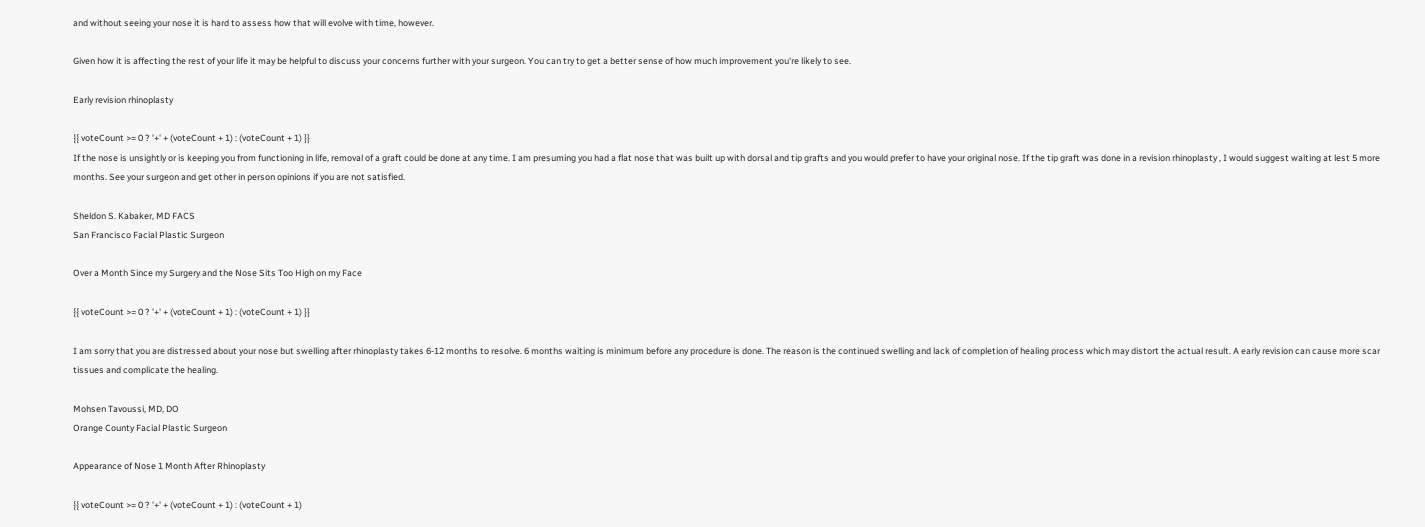and without seeing your nose it is hard to assess how that will evolve with time, however.

Given how it is affecting the rest of your life it may be helpful to discuss your concerns further with your surgeon. You can try to get a better sense of how much improvement you're likely to see.

Early revision rhinoplasty

{{ voteCount >= 0 ? '+' + (voteCount + 1) : (voteCount + 1) }}
If the nose is unsightly or is keeping you from functioning in life, removal of a graft could be done at any time. I am presuming you had a flat nose that was built up with dorsal and tip grafts and you would prefer to have your original nose. If the tip graft was done in a revision rhinoplasty , I would suggest waiting at lest 5 more months. See your surgeon and get other in person opinions if you are not satisfied.

Sheldon S. Kabaker, MD FACS
San Francisco Facial Plastic Surgeon

Over a Month Since my Surgery and the Nose Sits Too High on my Face

{{ voteCount >= 0 ? '+' + (voteCount + 1) : (voteCount + 1) }}

I am sorry that you are distressed about your nose but swelling after rhinoplasty takes 6-12 months to resolve. 6 months waiting is minimum before any procedure is done. The reason is the continued swelling and lack of completion of healing process which may distort the actual result. A early revision can cause more scar tissues and complicate the healing.

Mohsen Tavoussi, MD, DO
Orange County Facial Plastic Surgeon

Appearance of Nose 1 Month After Rhinoplasty

{{ voteCount >= 0 ? '+' + (voteCount + 1) : (voteCount + 1)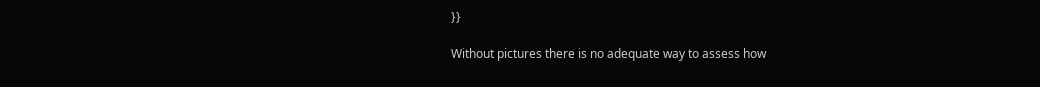}}

Without pictures there is no adequate way to assess how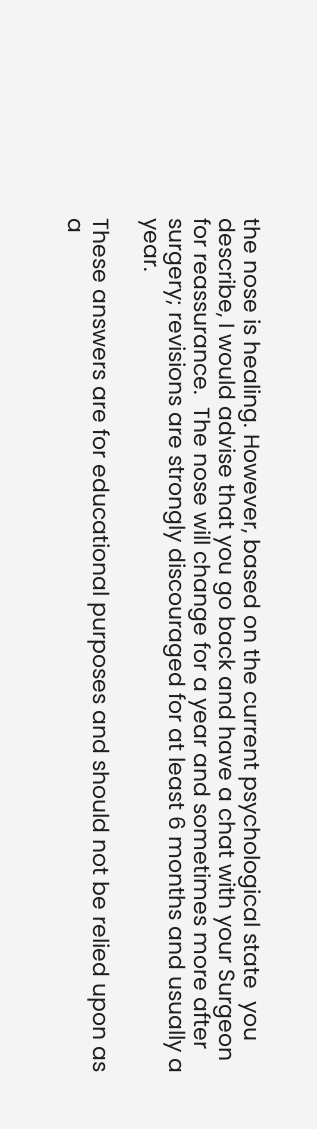the nose is healing. However, based on the current psychological state  you describe, I would advise that you go back and have a chat with your Surgeon for reassurance.  The nose will change for a year and sometimes more after surgery; revisions are strongly discouraged for at least 6 months and usually a year.

These answers are for educational purposes and should not be relied upon as a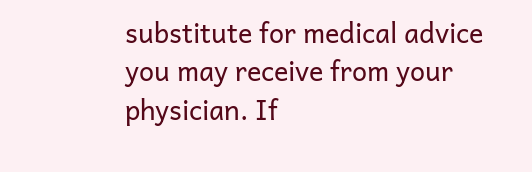substitute for medical advice you may receive from your physician. If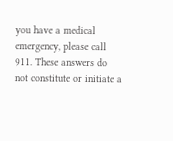you have a medical emergency, please call 911. These answers do not constitute or initiate a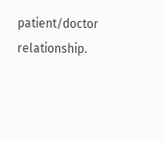patient/doctor relationship.